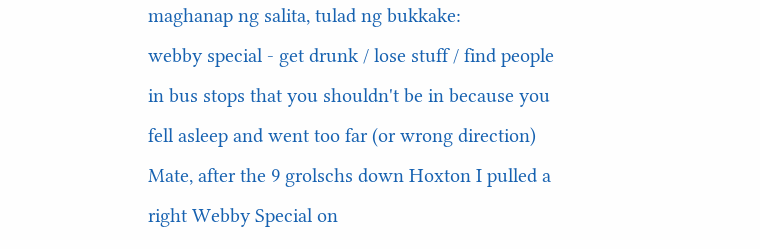maghanap ng salita, tulad ng bukkake:
webby special - get drunk / lose stuff / find people in bus stops that you shouldn't be in because you fell asleep and went too far (or wrong direction)
Mate, after the 9 grolschs down Hoxton I pulled a right Webby Special on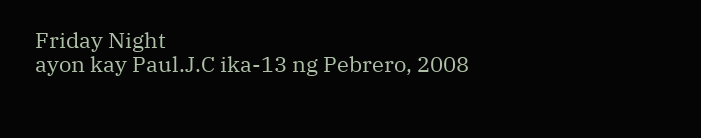Friday Night
ayon kay Paul.J.C ika-13 ng Pebrero, 2008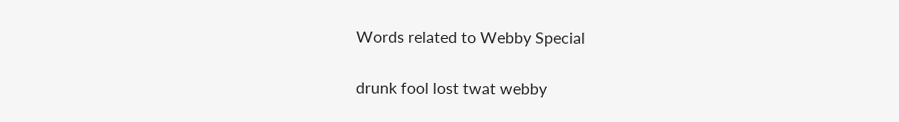Words related to Webby Special

drunk fool lost twat webby